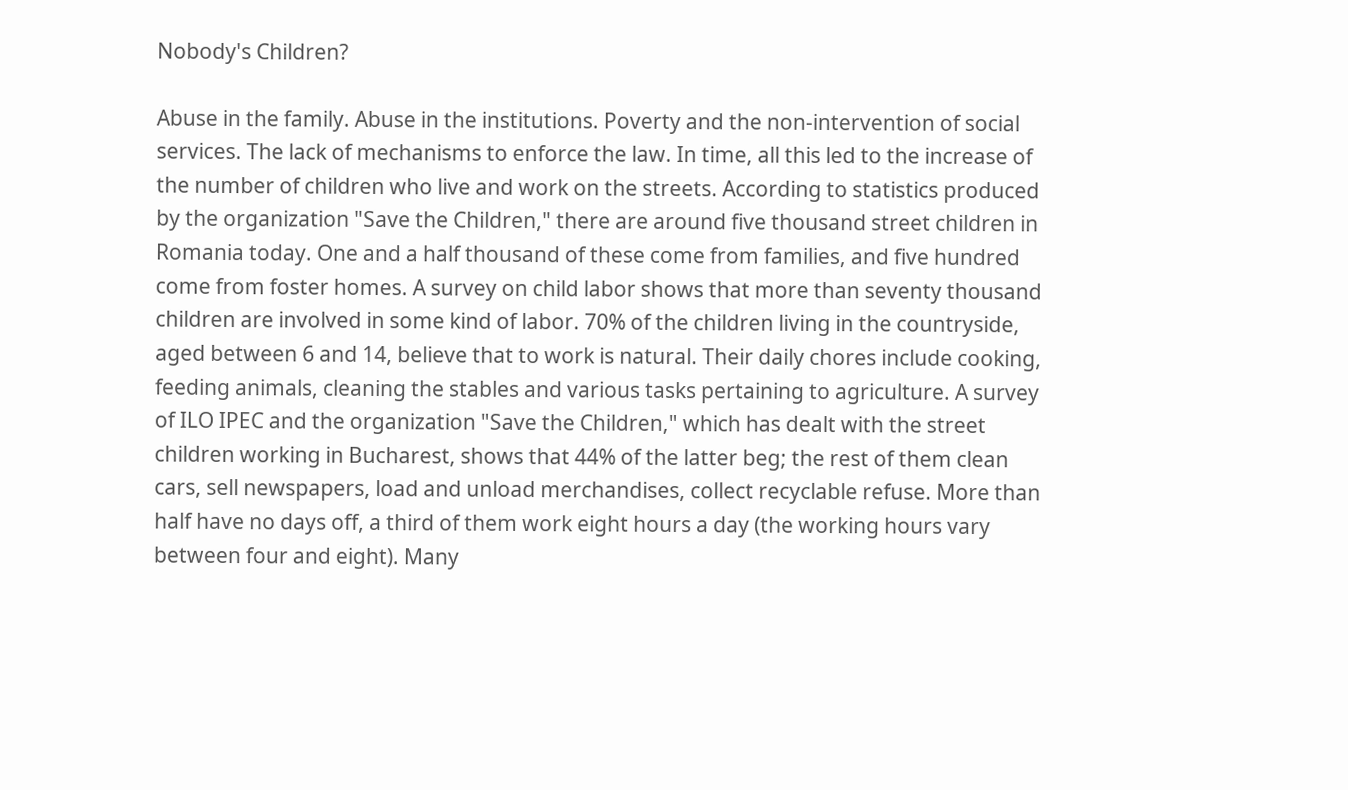Nobody's Children?

Abuse in the family. Abuse in the institutions. Poverty and the non-intervention of social services. The lack of mechanisms to enforce the law. In time, all this led to the increase of the number of children who live and work on the streets. According to statistics produced by the organization "Save the Children," there are around five thousand street children in Romania today. One and a half thousand of these come from families, and five hundred come from foster homes. A survey on child labor shows that more than seventy thousand children are involved in some kind of labor. 70% of the children living in the countryside, aged between 6 and 14, believe that to work is natural. Their daily chores include cooking, feeding animals, cleaning the stables and various tasks pertaining to agriculture. A survey of ILO IPEC and the organization "Save the Children," which has dealt with the street children working in Bucharest, shows that 44% of the latter beg; the rest of them clean cars, sell newspapers, load and unload merchandises, collect recyclable refuse. More than half have no days off, a third of them work eight hours a day (the working hours vary between four and eight). Many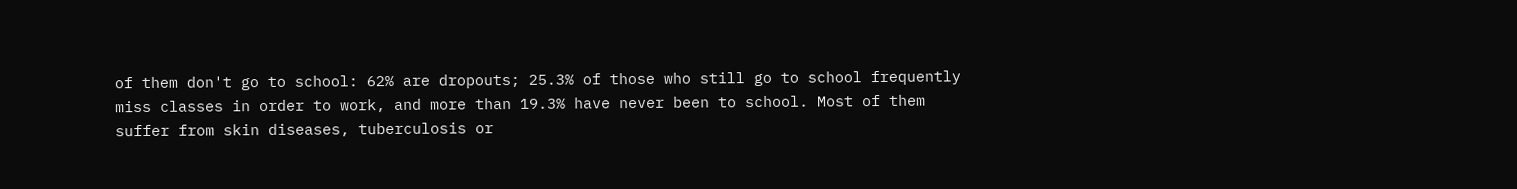of them don't go to school: 62% are dropouts; 25.3% of those who still go to school frequently miss classes in order to work, and more than 19.3% have never been to school. Most of them suffer from skin diseases, tuberculosis or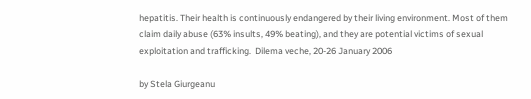hepatitis. Their health is continuously endangered by their living environment. Most of them claim daily abuse (63% insults, 49% beating), and they are potential victims of sexual exploitation and trafficking.  Dilema veche, 20-26 January 2006

by Stela Giurgeanu